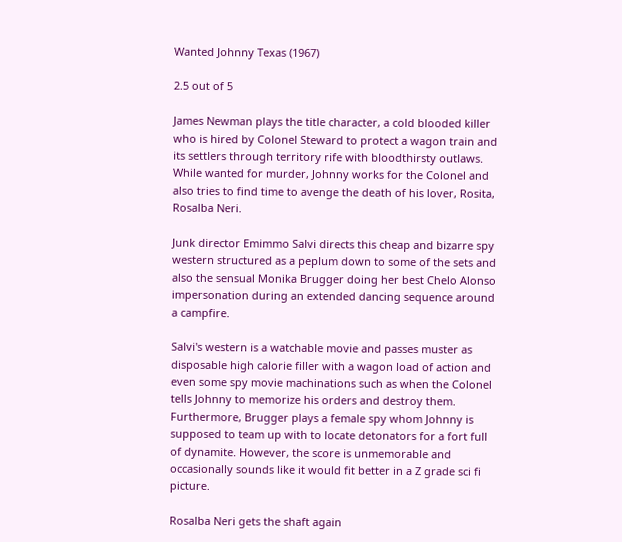Wanted Johnny Texas (1967)

2.5 out of 5

James Newman plays the title character, a cold blooded killer who is hired by Colonel Steward to protect a wagon train and its settlers through territory rife with bloodthirsty outlaws. While wanted for murder, Johnny works for the Colonel and also tries to find time to avenge the death of his lover, Rosita, Rosalba Neri.

Junk director Emimmo Salvi directs this cheap and bizarre spy western structured as a peplum down to some of the sets and also the sensual Monika Brugger doing her best Chelo Alonso impersonation during an extended dancing sequence around a campfire.

Salvi's western is a watchable movie and passes muster as disposable high calorie filler with a wagon load of action and even some spy movie machinations such as when the Colonel tells Johnny to memorize his orders and destroy them. Furthermore, Brugger plays a female spy whom Johnny is supposed to team up with to locate detonators for a fort full of dynamite. However, the score is unmemorable and occasionally sounds like it would fit better in a Z grade sci fi picture.

Rosalba Neri gets the shaft again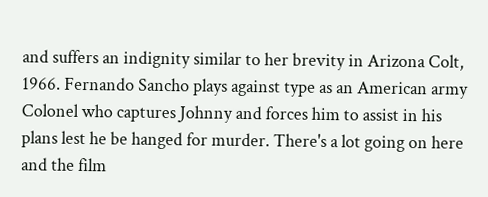and suffers an indignity similar to her brevity in Arizona Colt, 1966. Fernando Sancho plays against type as an American army Colonel who captures Johnny and forces him to assist in his plans lest he be hanged for murder. There's a lot going on here and the film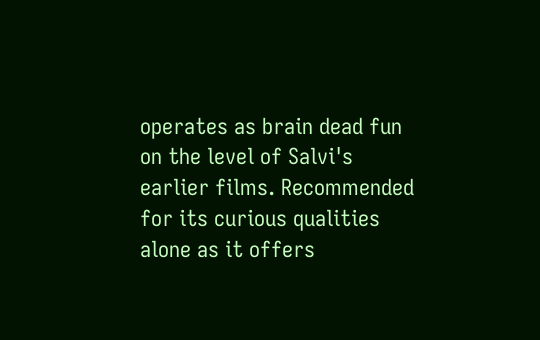operates as brain dead fun on the level of Salvi's earlier films. Recommended for its curious qualities alone as it offers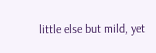little else but mild, yet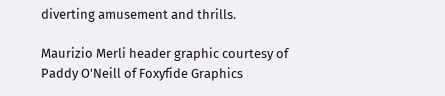diverting amusement and thrills.

Maurizio Merli header graphic courtesy of Paddy O'Neill of Foxyfide Graphics